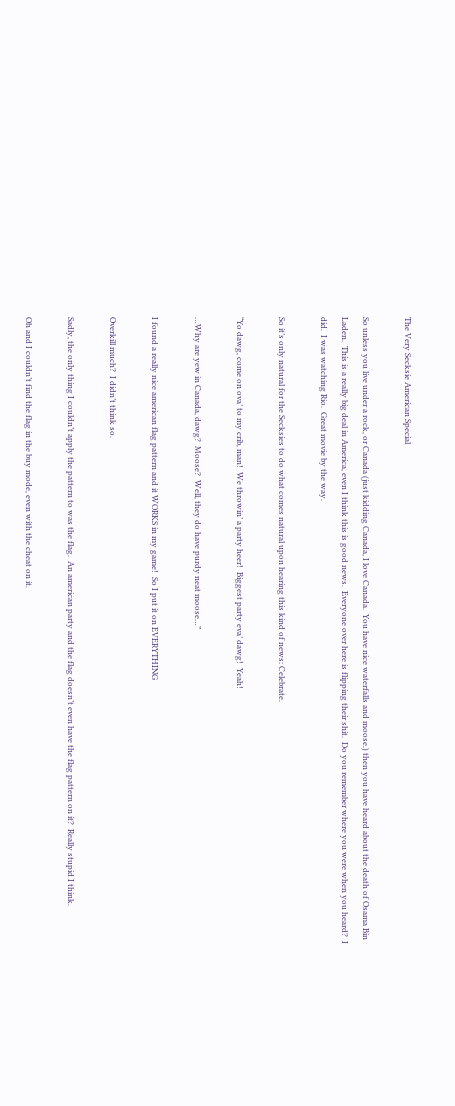The Very Secksie American Special

So unless you live under a rock, or Canada (just kidding Canada, I love Canada.  You have nice waterfalls and moose.) then you have heard about the death of Osama Bin Laden.  This is a really big deal in America, even I think this is good news.  Everyone over here is flipping their shit.  Do you remember where you were when you heard?  I did.  I was watching Rio.  Great movie by the way.

So it’s only natural for the Secksies to do what comes natural upon hearing this kind of news: Celebrate.

“Yo dawg, come on ova’ to my crib, man!  We throwin’ a party heer!  Biggest party eva’ dawg!  Yeah!

…Why are yew in Canada, dawg?  Moose?  Well, they do have purdy neat moose…”

I found a really nice american flag pattern and it WORKS in my game!  So I put it on EVERYTHING

Overkill much?  I didn’t think so.

Sadly, the only thing I couldn’t apply the pattern to was the flag.  An american party and the flag doesn’t even have the flag pattern on it?  Really stupid I think.

Oh and I couldn’t find the flag in the buy mode, even with the cheat on it.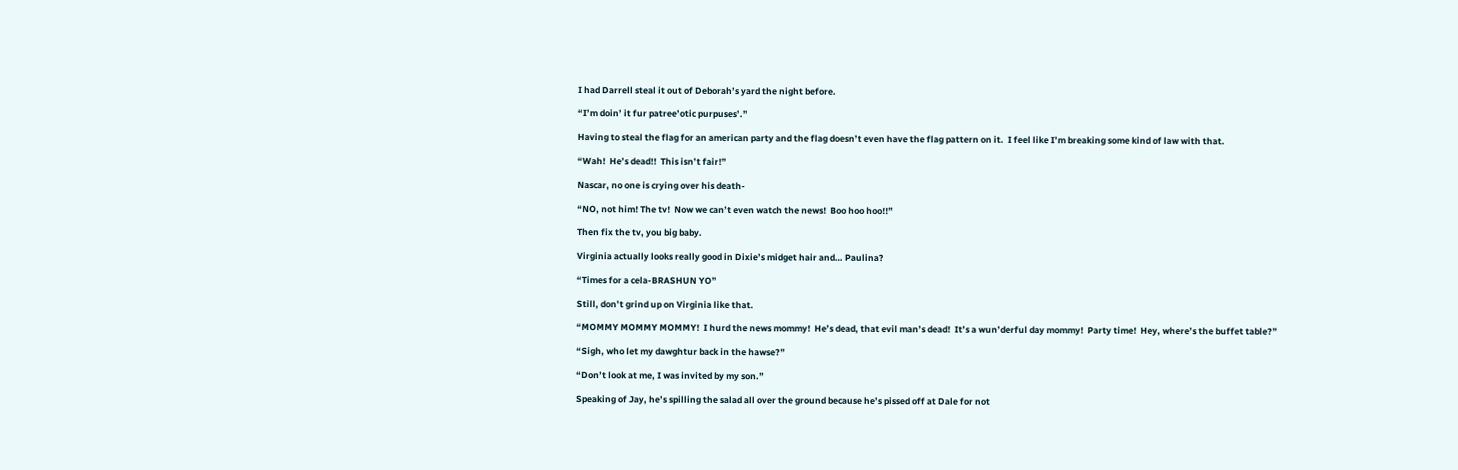I had Darrell steal it out of Deborah’s yard the night before.

“I’m doin’ it fur patree’otic purpuses’.”

Having to steal the flag for an american party and the flag doesn’t even have the flag pattern on it.  I feel like I’m breaking some kind of law with that.

“Wah!  He’s dead!!  This isn’t fair!”

Nascar, no one is crying over his death-

“NO, not him! The tv!  Now we can’t even watch the news!  Boo hoo hoo!!”

Then fix the tv, you big baby.

Virginia actually looks really good in Dixie’s midget hair and… Paulina?

“Times for a cela-BRASHUN YO”

Still, don’t grind up on Virginia like that.

“MOMMY MOMMY MOMMY!  I hurd the news mommy!  He’s dead, that evil man’s dead!  It’s a wun’derful day mommy!  Party time!  Hey, where’s the buffet table?”

“Sigh, who let my dawghtur back in the hawse?”

“Don’t look at me, I was invited by my son.”

Speaking of Jay, he’s spilling the salad all over the ground because he’s pissed off at Dale for not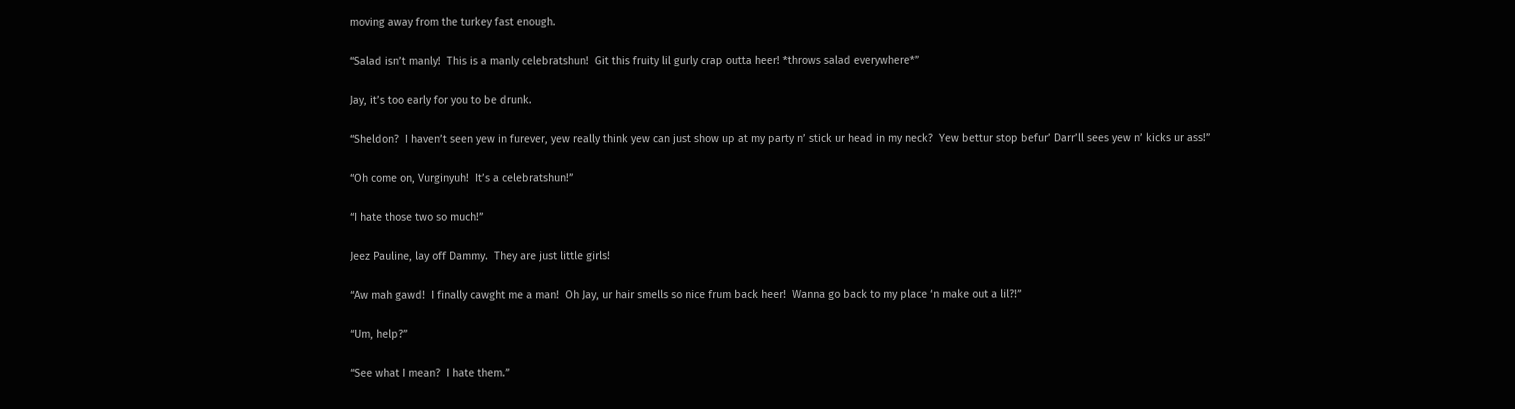moving away from the turkey fast enough.

“Salad isn’t manly!  This is a manly celebratshun!  Git this fruity lil gurly crap outta heer! *throws salad everywhere*”

Jay, it’s too early for you to be drunk.

“Sheldon?  I haven’t seen yew in furever, yew really think yew can just show up at my party n’ stick ur head in my neck?  Yew bettur stop befur’ Darr’ll sees yew n’ kicks ur ass!”

“Oh come on, Vurginyuh!  It’s a celebratshun!”

“I hate those two so much!”

Jeez Pauline, lay off Dammy.  They are just little girls!

“Aw mah gawd!  I finally cawght me a man!  Oh Jay, ur hair smells so nice frum back heer!  Wanna go back to my place ‘n make out a lil?!”

“Um, help?”

“See what I mean?  I hate them.”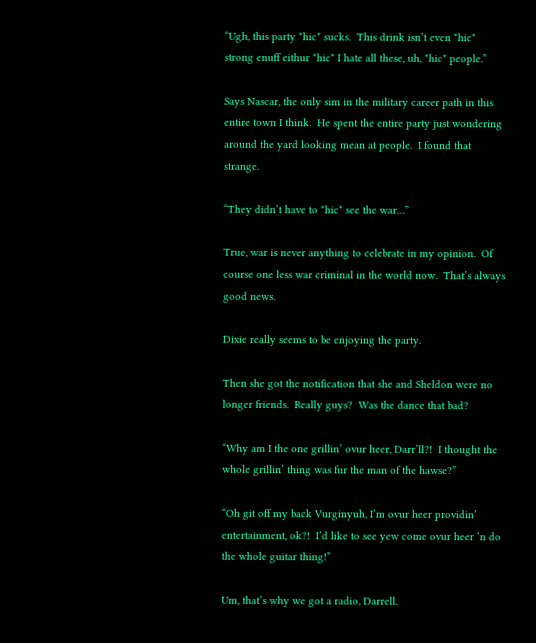“Ugh, this party *hic* sucks.  This drink isn’t even *hic* strong enuff eithur *hic* I hate all these, uh, *hic* people.”

Says Nascar, the only sim in the military career path in this entire town I think.  He spent the entire party just wondering around the yard looking mean at people.  I found that strange.

“They didn’t have to *hic* see the war…”

True, war is never anything to celebrate in my opinion.  Of course one less war criminal in the world now.  That’s always good news.

Dixie really seems to be enjoying the party.

Then she got the notification that she and Sheldon were no longer friends.  Really guys?  Was the dance that bad?

“Why am I the one grillin’ ovur heer, Darr’ll?!  I thought the whole grillin’ thing was fur the man of the hawse?”

“Oh git off my back Vurginyuh, I’m ovur heer providin’ entertainment, ok?!  I’d like to see yew come ovur heer ‘n do the whole guitar thing!”

Um, that’s why we got a radio, Darrell.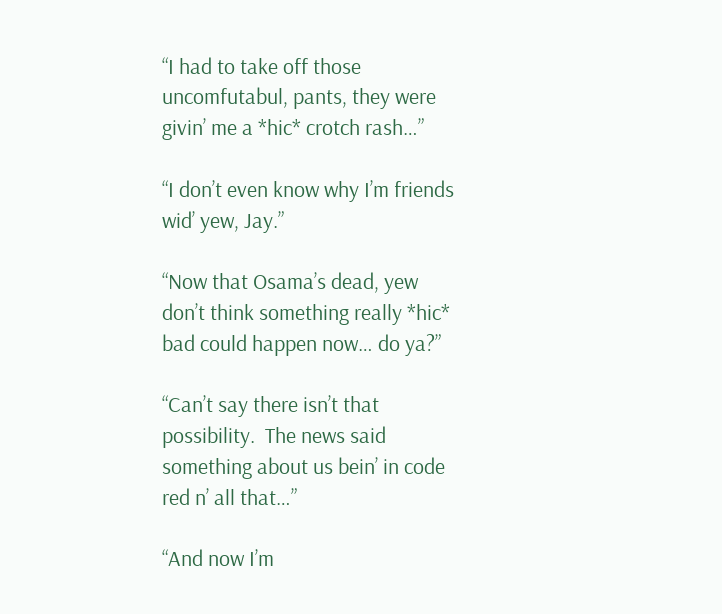“I had to take off those uncomfutabul, pants, they were givin’ me a *hic* crotch rash…”

“I don’t even know why I’m friends wid’ yew, Jay.”

“Now that Osama’s dead, yew don’t think something really *hic* bad could happen now… do ya?”

“Can’t say there isn’t that possibility.  The news said something about us bein’ in code red n’ all that…”

“And now I’m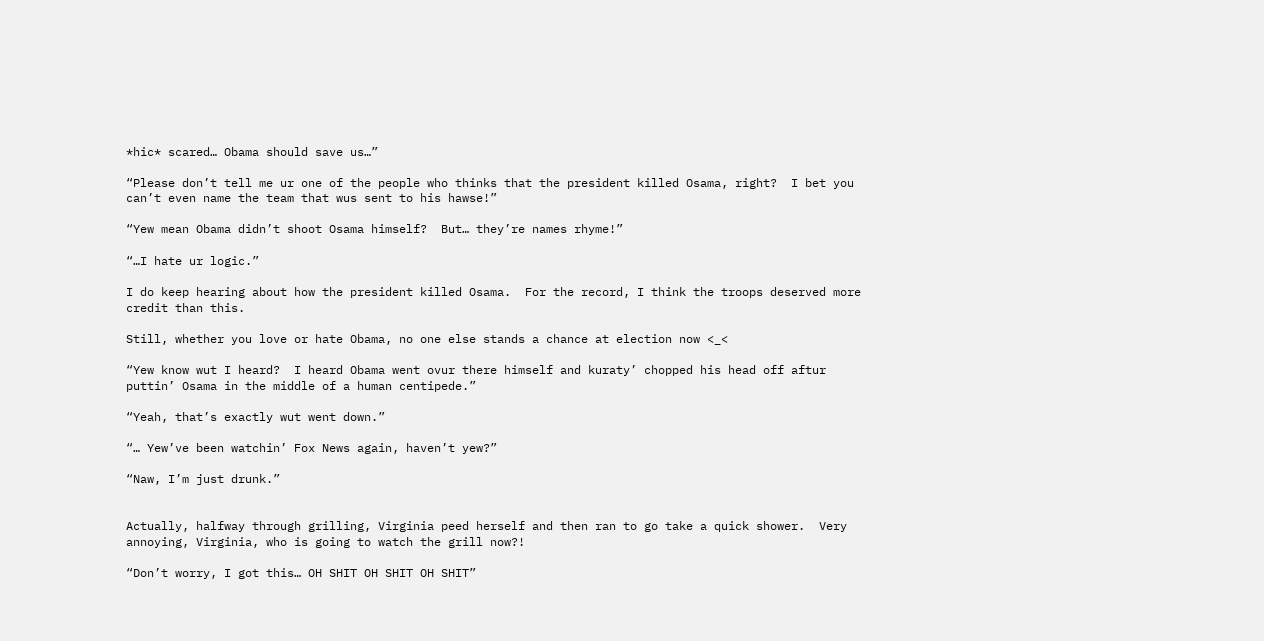*hic* scared… Obama should save us…”

“Please don’t tell me ur one of the people who thinks that the president killed Osama, right?  I bet you can’t even name the team that wus sent to his hawse!”

“Yew mean Obama didn’t shoot Osama himself?  But… they’re names rhyme!”

“…I hate ur logic.”

I do keep hearing about how the president killed Osama.  For the record, I think the troops deserved more credit than this.

Still, whether you love or hate Obama, no one else stands a chance at election now <_<

“Yew know wut I heard?  I heard Obama went ovur there himself and kuraty’ chopped his head off aftur puttin’ Osama in the middle of a human centipede.”

“Yeah, that’s exactly wut went down.”

“… Yew’ve been watchin’ Fox News again, haven’t yew?”

“Naw, I’m just drunk.”


Actually, halfway through grilling, Virginia peed herself and then ran to go take a quick shower.  Very annoying, Virginia, who is going to watch the grill now?!

“Don’t worry, I got this… OH SHIT OH SHIT OH SHIT”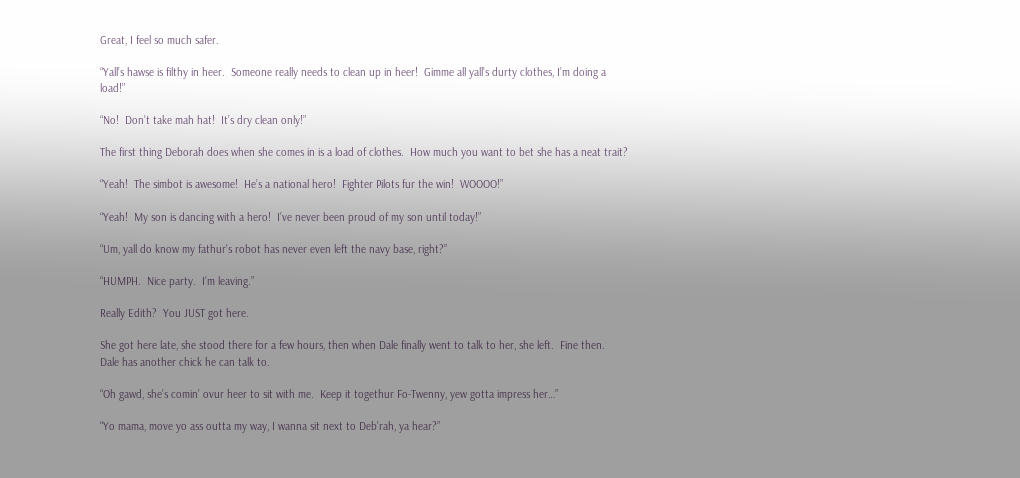Great, I feel so much safer.

“Yall’s hawse is filthy in heer.  Someone really needs to clean up in heer!  Gimme all yall’s durty clothes, I’m doing a load!”

“No!  Don’t take mah hat!  It’s dry clean only!”

The first thing Deborah does when she comes in is a load of clothes.  How much you want to bet she has a neat trait?

“Yeah!  The simbot is awesome!  He’s a national hero!  Fighter Pilots fur the win!  WOOOO!”

“Yeah!  My son is dancing with a hero!  I’ve never been proud of my son until today!”

“Um, yall do know my fathur’s robot has never even left the navy base, right?”

“HUMPH.  Nice party.  I’m leaving.”

Really Edith?  You JUST got here.

She got here late, she stood there for a few hours, then when Dale finally went to talk to her, she left.  Fine then.  Dale has another chick he can talk to.

“Oh gawd, she’s comin’ ovur heer to sit with me.  Keep it togethur Fo-Twenny, yew gotta impress her…”

“Yo mama, move yo ass outta my way, I wanna sit next to Deb’rah, ya hear?”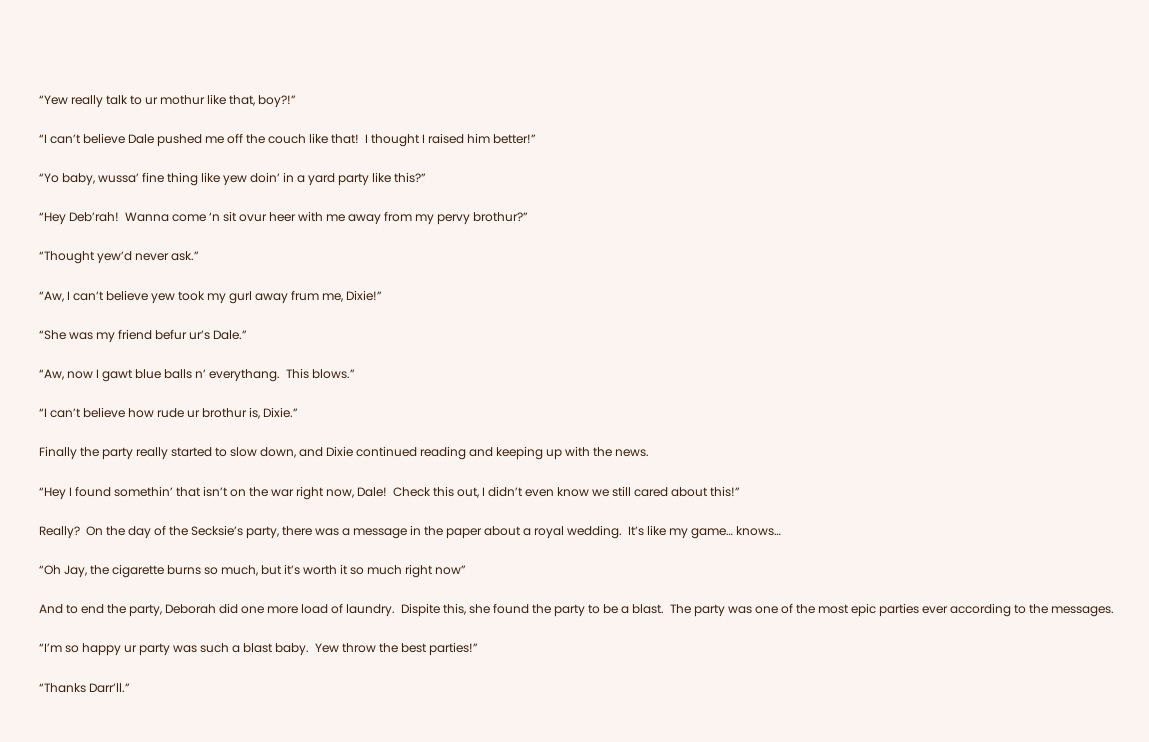“Yew really talk to ur mothur like that, boy?!”

“I can’t believe Dale pushed me off the couch like that!  I thought I raised him better!”

“Yo baby, wussa’ fine thing like yew doin’ in a yard party like this?”

“Hey Deb’rah!  Wanna come ‘n sit ovur heer with me away from my pervy brothur?”

“Thought yew’d never ask.”

“Aw, I can’t believe yew took my gurl away frum me, Dixie!”

“She was my friend befur ur’s Dale.”

“Aw, now I gawt blue balls n’ everythang.  This blows.”

“I can’t believe how rude ur brothur is, Dixie.”

Finally the party really started to slow down, and Dixie continued reading and keeping up with the news.

“Hey I found somethin’ that isn’t on the war right now, Dale!  Check this out, I didn’t even know we still cared about this!”

Really?  On the day of the Secksie’s party, there was a message in the paper about a royal wedding.  It’s like my game… knows…

“Oh Jay, the cigarette burns so much, but it’s worth it so much right now”

And to end the party, Deborah did one more load of laundry.  Dispite this, she found the party to be a blast.  The party was one of the most epic parties ever according to the messages.

“I’m so happy ur party was such a blast baby.  Yew throw the best parties!”

“Thanks Darr’ll.”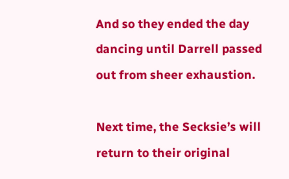And so they ended the day dancing until Darrell passed out from sheer exhaustion.

Next time, the Secksie’s will return to their original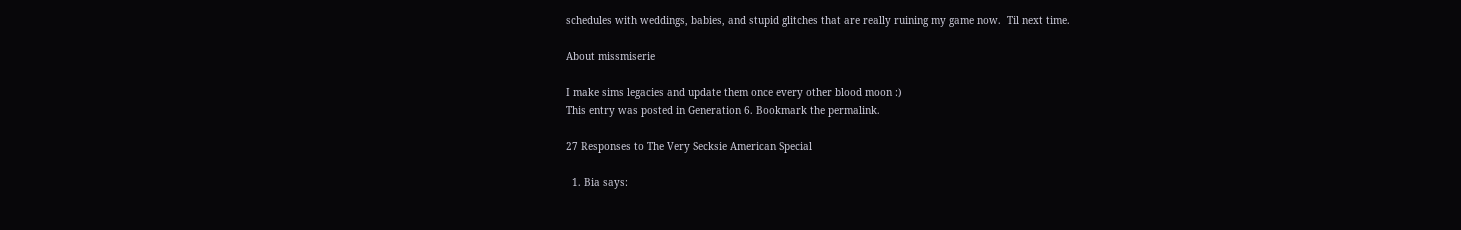schedules with weddings, babies, and stupid glitches that are really ruining my game now.  Til next time.

About missmiserie

I make sims legacies and update them once every other blood moon :)
This entry was posted in Generation 6. Bookmark the permalink.

27 Responses to The Very Secksie American Special

  1. Bia says: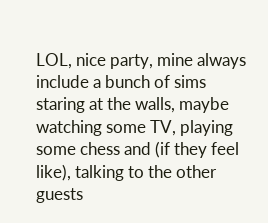LOL, nice party, mine always include a bunch of sims staring at the walls, maybe watching some TV, playing some chess and (if they feel like), talking to the other guests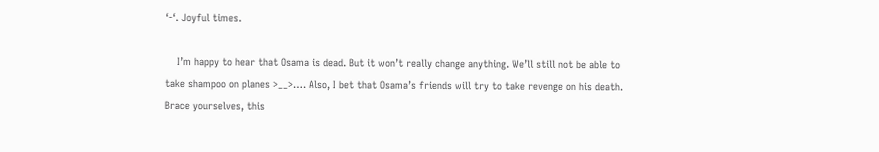‘-‘. Joyful times.

    I’m happy to hear that Osama is dead. But it won’t really change anything. We’ll still not be able to take shampoo on planes >__>…. Also, I bet that Osama’s friends will try to take revenge on his death. Brace yourselves, this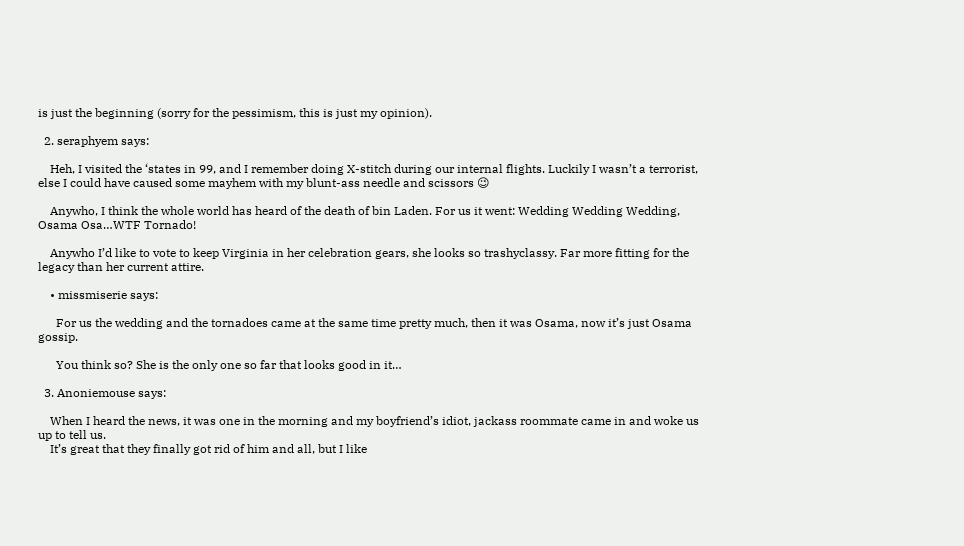is just the beginning (sorry for the pessimism, this is just my opinion).

  2. seraphyem says:

    Heh, I visited the ‘states in 99, and I remember doing X-stitch during our internal flights. Luckily I wasn’t a terrorist, else I could have caused some mayhem with my blunt-ass needle and scissors 😉

    Anywho, I think the whole world has heard of the death of bin Laden. For us it went: Wedding Wedding Wedding, Osama Osa…WTF Tornado!

    Anywho I’d like to vote to keep Virginia in her celebration gears, she looks so trashyclassy. Far more fitting for the legacy than her current attire.

    • missmiserie says:

      For us the wedding and the tornadoes came at the same time pretty much, then it was Osama, now it’s just Osama gossip.

      You think so? She is the only one so far that looks good in it…

  3. Anoniemouse says:

    When I heard the news, it was one in the morning and my boyfriend’s idiot, jackass roommate came in and woke us up to tell us.
    It’s great that they finally got rid of him and all, but I like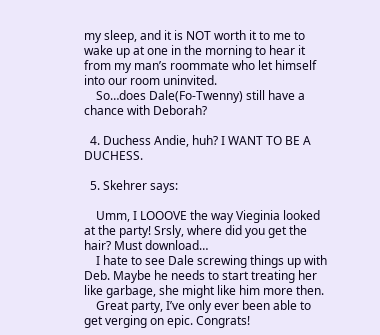my sleep, and it is NOT worth it to me to wake up at one in the morning to hear it from my man’s roommate who let himself into our room uninvited.
    So…does Dale(Fo-Twenny) still have a chance with Deborah?

  4. Duchess Andie, huh? I WANT TO BE A DUCHESS.

  5. Skehrer says:

    Umm, I LOOOVE the way Vieginia looked at the party! Srsly, where did you get the hair? Must download…
    I hate to see Dale screwing things up with Deb. Maybe he needs to start treating her like garbage, she might like him more then.
    Great party, I’ve only ever been able to get verging on epic. Congrats!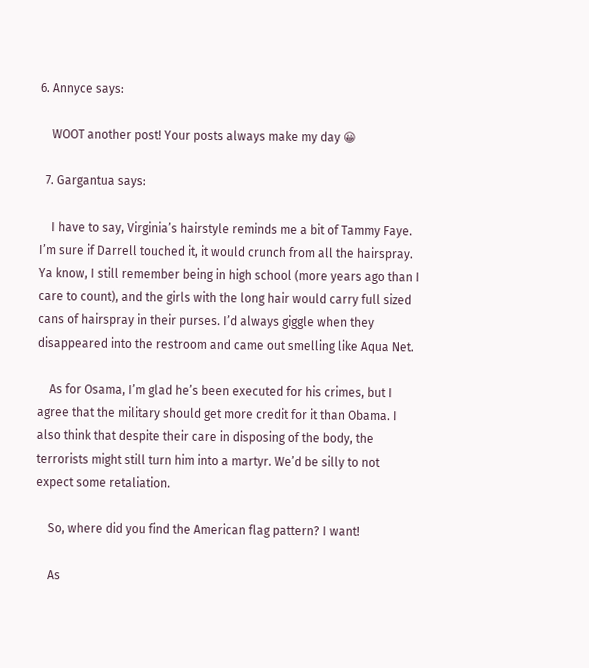6. Annyce says:

    WOOT another post! Your posts always make my day 😀

  7. Gargantua says:

    I have to say, Virginia’s hairstyle reminds me a bit of Tammy Faye. I’m sure if Darrell touched it, it would crunch from all the hairspray.  Ya know, I still remember being in high school (more years ago than I care to count), and the girls with the long hair would carry full sized cans of hairspray in their purses. I’d always giggle when they disappeared into the restroom and came out smelling like Aqua Net.

    As for Osama, I’m glad he’s been executed for his crimes, but I agree that the military should get more credit for it than Obama. I also think that despite their care in disposing of the body, the terrorists might still turn him into a martyr. We’d be silly to not expect some retaliation.

    So, where did you find the American flag pattern? I want!

    As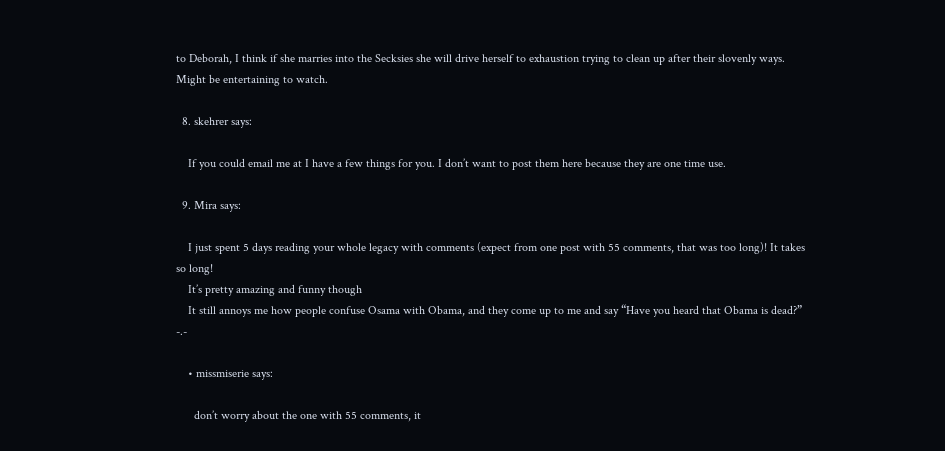to Deborah, I think if she marries into the Secksies she will drive herself to exhaustion trying to clean up after their slovenly ways. Might be entertaining to watch.

  8. skehrer says:

    If you could email me at I have a few things for you. I don’t want to post them here because they are one time use.

  9. Mira says:

    I just spent 5 days reading your whole legacy with comments (expect from one post with 55 comments, that was too long)! It takes so long!
    It’s pretty amazing and funny though
    It still annoys me how people confuse Osama with Obama, and they come up to me and say “Have you heard that Obama is dead?” -.-

    • missmiserie says:

      don’t worry about the one with 55 comments, it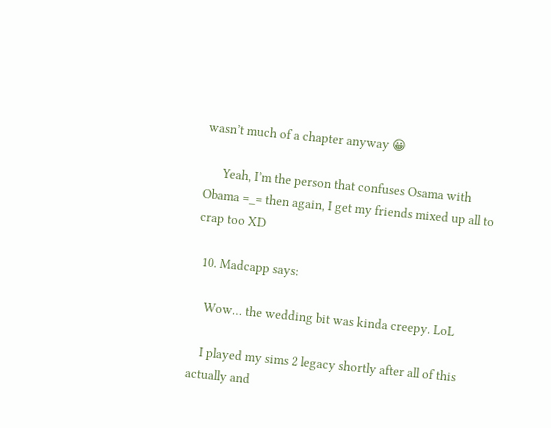wasn’t much of a chapter anyway 😀

      Yeah, I’m the person that confuses Osama with Obama =_= then again, I get my friends mixed up all to crap too XD

  10. Madcapp says:

    Wow… the wedding bit was kinda creepy. LoL

    I played my sims 2 legacy shortly after all of this actually and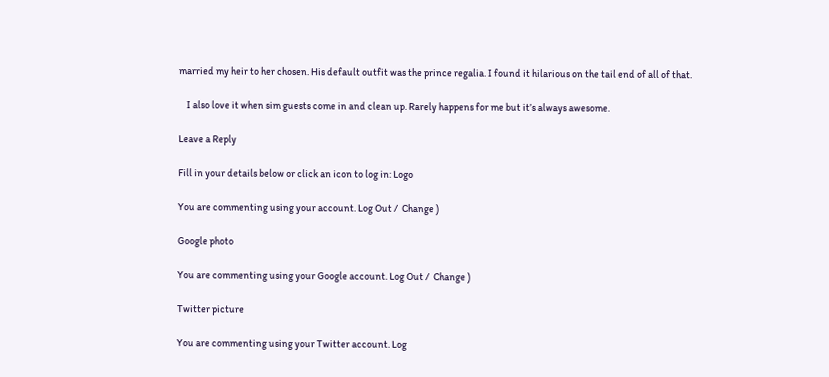married my heir to her chosen. His default outfit was the prince regalia. I found it hilarious on the tail end of all of that.

    I also love it when sim guests come in and clean up. Rarely happens for me but it’s always awesome.

Leave a Reply

Fill in your details below or click an icon to log in: Logo

You are commenting using your account. Log Out /  Change )

Google photo

You are commenting using your Google account. Log Out /  Change )

Twitter picture

You are commenting using your Twitter account. Log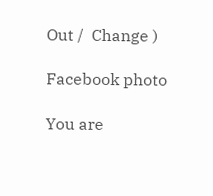Out /  Change )

Facebook photo

You are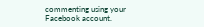commenting using your Facebook account.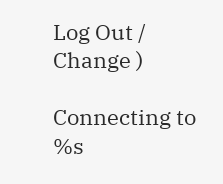Log Out /  Change )

Connecting to %s